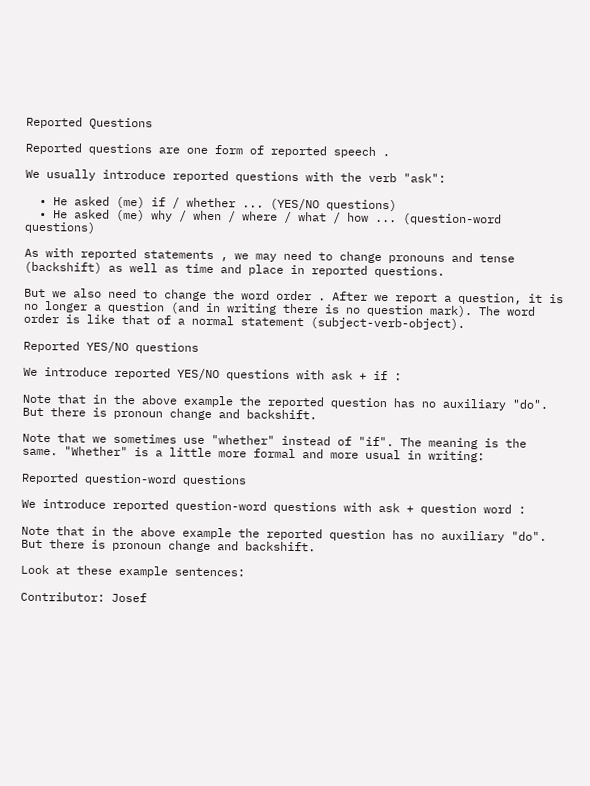Reported Questions

Reported questions are one form of reported speech .

We usually introduce reported questions with the verb "ask":

  • He asked (me) if / whether ... (YES/NO questions)
  • He asked (me) why / when / where / what / how ... (question-word questions)

As with reported statements , we may need to change pronouns and tense (backshift) as well as time and place in reported questions.

But we also need to change the word order . After we report a question, it is no longer a question (and in writing there is no question mark). The word order is like that of a normal statement (subject-verb-object).

Reported YES/NO questions

We introduce reported YES/NO questions with ask + if :

Note that in the above example the reported question has no auxiliary "do". But there is pronoun change and backshift.

Note that we sometimes use "whether" instead of "if". The meaning is the same. "Whether" is a little more formal and more usual in writing:

Reported question-word questions

We introduce reported question-word questions with ask + question word :

Note that in the above example the reported question has no auxiliary "do". But there is pronoun change and backshift.

Look at these example sentences:

Contributor: Josef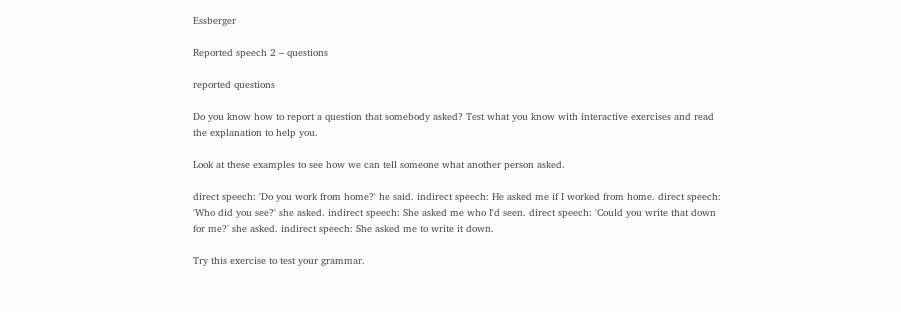Essberger

Reported speech 2 – questions

reported questions

Do you know how to report a question that somebody asked? Test what you know with interactive exercises and read the explanation to help you.

Look at these examples to see how we can tell someone what another person asked.

direct speech: 'Do you work from home?' he said. indirect speech: He asked me if I worked from home. direct speech: 'Who did you see?' she asked. indirect speech: She asked me who I'd seen. direct speech: 'Could you write that down for me?' she asked. indirect speech: She asked me to write it down.

Try this exercise to test your grammar.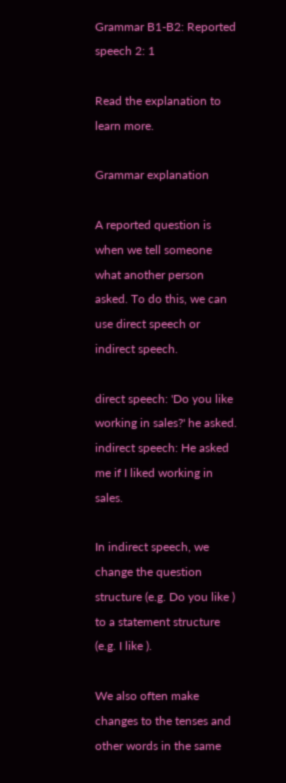Grammar B1-B2: Reported speech 2: 1

Read the explanation to learn more.

Grammar explanation

A reported question is when we tell someone what another person asked. To do this, we can use direct speech or indirect speech.

direct speech: 'Do you like working in sales?' he asked. indirect speech: He asked me if I liked working in sales.

In indirect speech, we change the question structure (e.g. Do you like ) to a statement structure (e.g. I like ).

We also often make changes to the tenses and other words in the same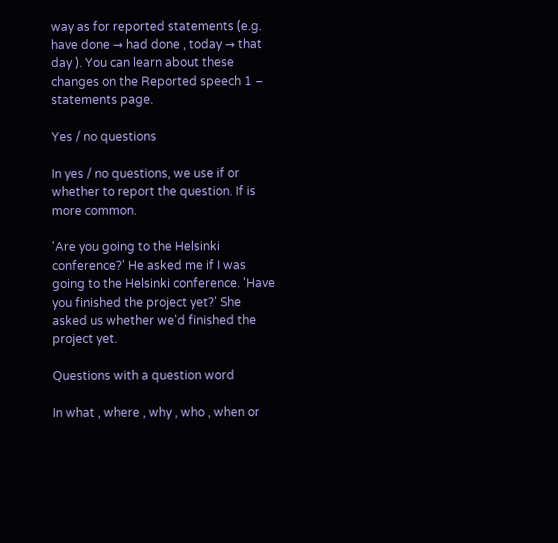way as for reported statements (e.g. have done → had done , today → that day ). You can learn about these changes on the Reported speech 1 – statements page.

Yes / no questions

In yes / no questions, we use if or whether to report the question. If is more common.

'Are you going to the Helsinki conference?' He asked me if I was going to the Helsinki conference. 'Have you finished the project yet?' She asked us whether we'd finished the project yet.

Questions with a question word

In what , where , why , who , when or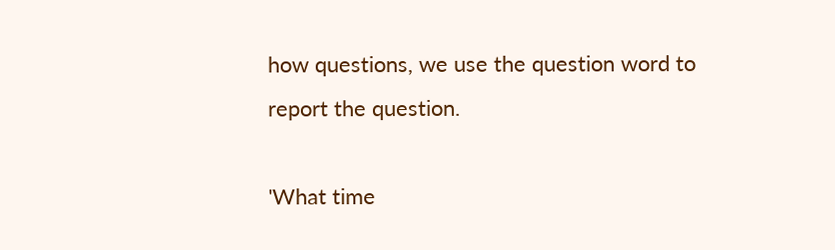how questions, we use the question word to report the question.

'What time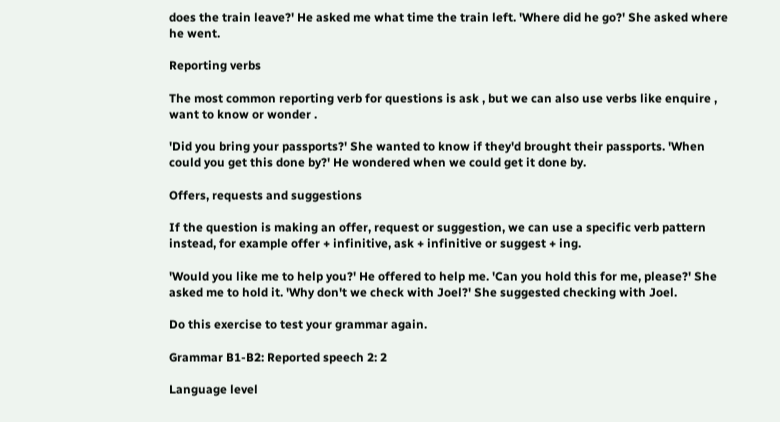does the train leave?' He asked me what time the train left. 'Where did he go?' She asked where he went.

Reporting verbs

The most common reporting verb for questions is ask , but we can also use verbs like enquire , want to know or wonder .

'Did you bring your passports?' She wanted to know if they'd brought their passports. 'When could you get this done by?' He wondered when we could get it done by.

Offers, requests and suggestions

If the question is making an offer, request or suggestion, we can use a specific verb pattern instead, for example offer + infinitive, ask + infinitive or suggest + ing.

'Would you like me to help you?' He offered to help me. 'Can you hold this for me, please?' She asked me to hold it. 'Why don't we check with Joel?' She suggested checking with Joel.

Do this exercise to test your grammar again.

Grammar B1-B2: Reported speech 2: 2

Language level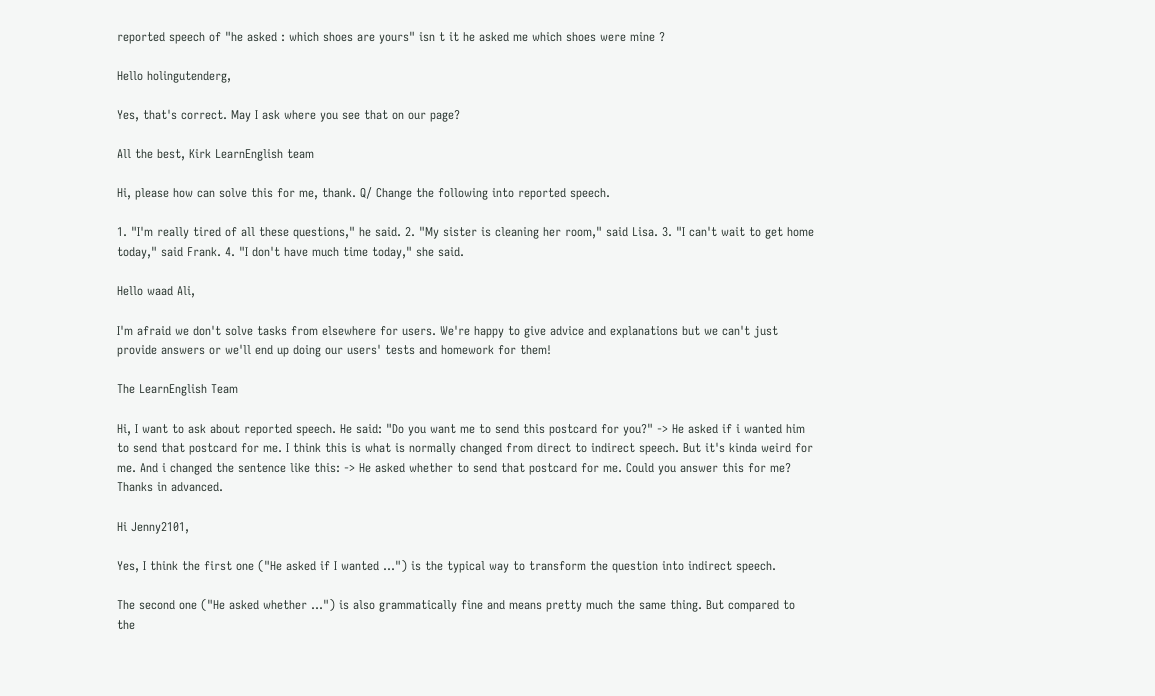reported speech of "he asked : which shoes are yours" isn t it he asked me which shoes were mine ?

Hello holingutenderg,

Yes, that's correct. May I ask where you see that on our page?

All the best, Kirk LearnEnglish team

Hi, please how can solve this for me, thank. Q/ Change the following into reported speech.

1. "I'm really tired of all these questions," he said. 2. "My sister is cleaning her room," said Lisa. 3. "I can't wait to get home today," said Frank. 4. "I don't have much time today," she said.

Hello waad Ali,

I'm afraid we don't solve tasks from elsewhere for users. We're happy to give advice and explanations but we can't just provide answers or we'll end up doing our users' tests and homework for them!

The LearnEnglish Team

Hi, I want to ask about reported speech. He said: "Do you want me to send this postcard for you?" -> He asked if i wanted him to send that postcard for me. I think this is what is normally changed from direct to indirect speech. But it's kinda weird for me. And i changed the sentence like this: -> He asked whether to send that postcard for me. Could you answer this for me? Thanks in advanced.

Hi Jenny2101,

Yes, I think the first one ("He asked if I wanted ...") is the typical way to transform the question into indirect speech.

The second one ("He asked whether ...") is also grammatically fine and means pretty much the same thing. But compared to the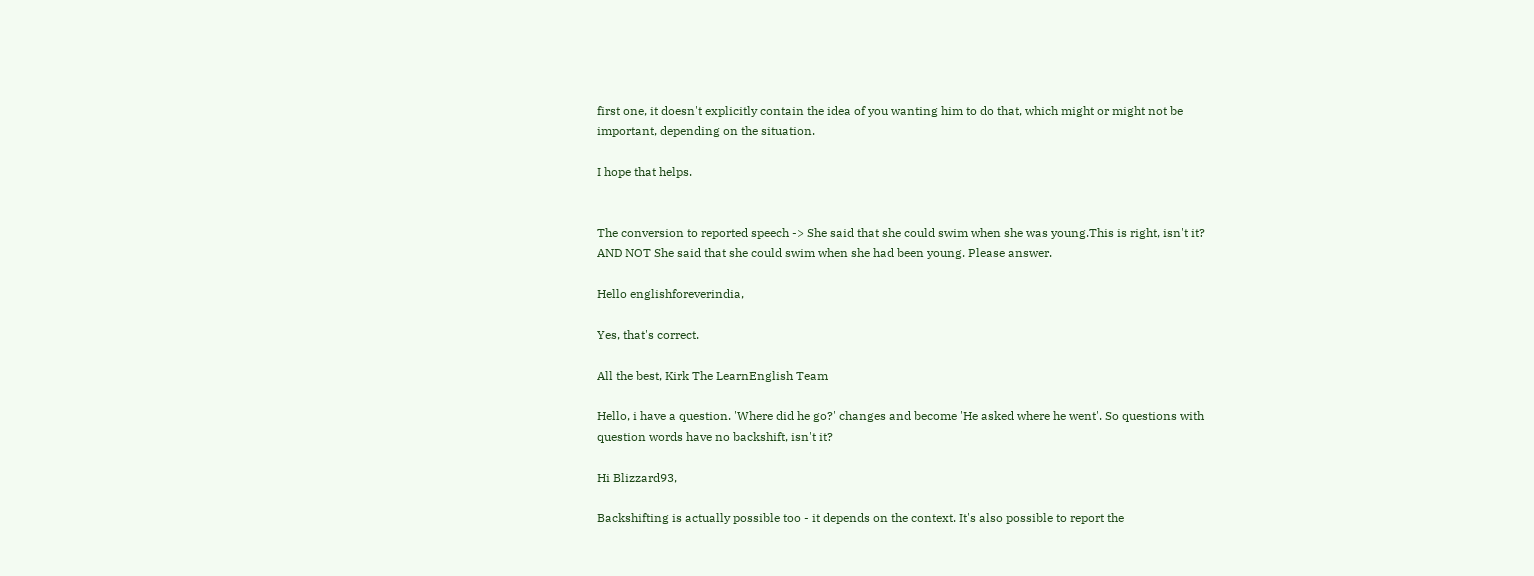first one, it doesn't explicitly contain the idea of you wanting him to do that, which might or might not be important, depending on the situation.

I hope that helps.


The conversion to reported speech -> She said that she could swim when she was young.This is right, isn't it? AND NOT She said that she could swim when she had been young. Please answer.

Hello englishforeverindia,

Yes, that's correct.

All the best, Kirk The LearnEnglish Team

Hello, i have a question. 'Where did he go?' changes and become 'He asked where he went'. So questions with question words have no backshift, isn't it?

Hi Blizzard93,

Backshifting is actually possible too - it depends on the context. It's also possible to report the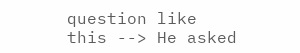question like this --> He asked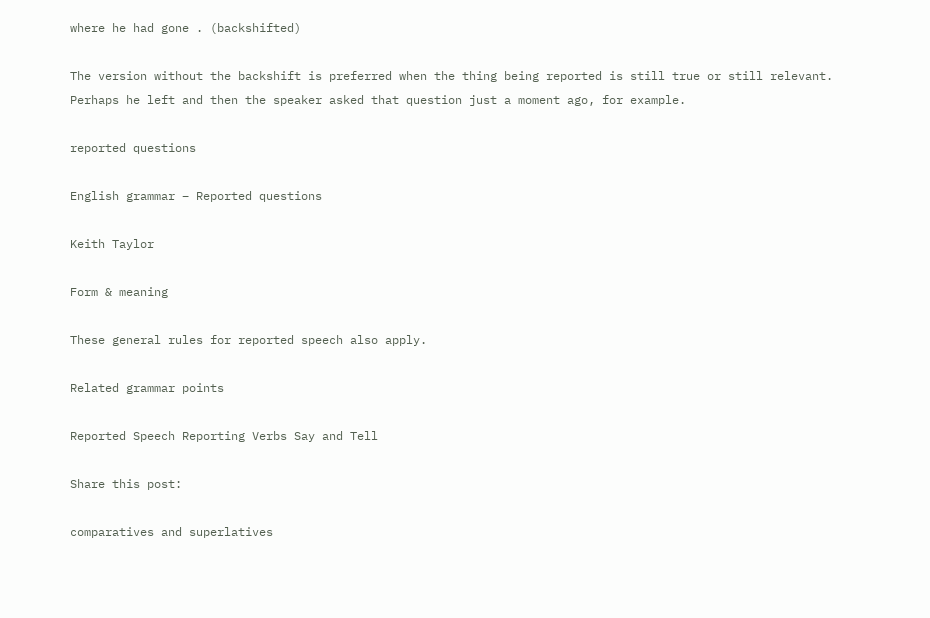where he had gone . (backshifted)

The version without the backshift is preferred when the thing being reported is still true or still relevant. Perhaps he left and then the speaker asked that question just a moment ago, for example.

reported questions

English grammar – Reported questions

Keith Taylor

Form & meaning

These general rules for reported speech also apply.

Related grammar points

Reported Speech Reporting Verbs Say and Tell

Share this post:

comparatives and superlatives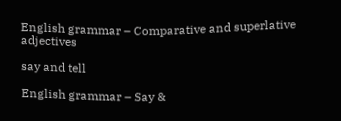English grammar – Comparative and superlative adjectives

say and tell

English grammar – Say &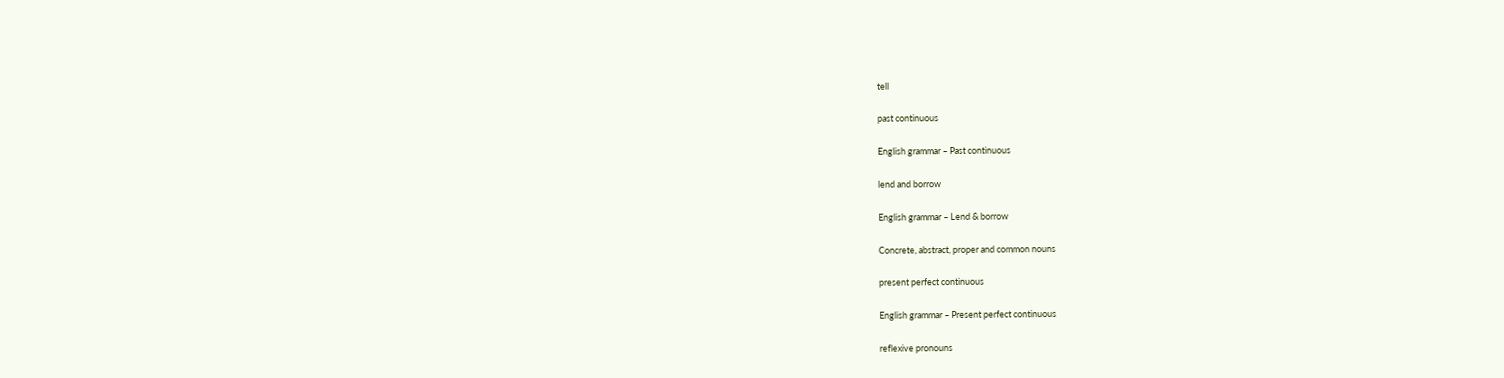tell

past continuous

English grammar – Past continuous

lend and borrow

English grammar – Lend & borrow

Concrete, abstract, proper and common nouns

present perfect continuous

English grammar – Present perfect continuous

reflexive pronouns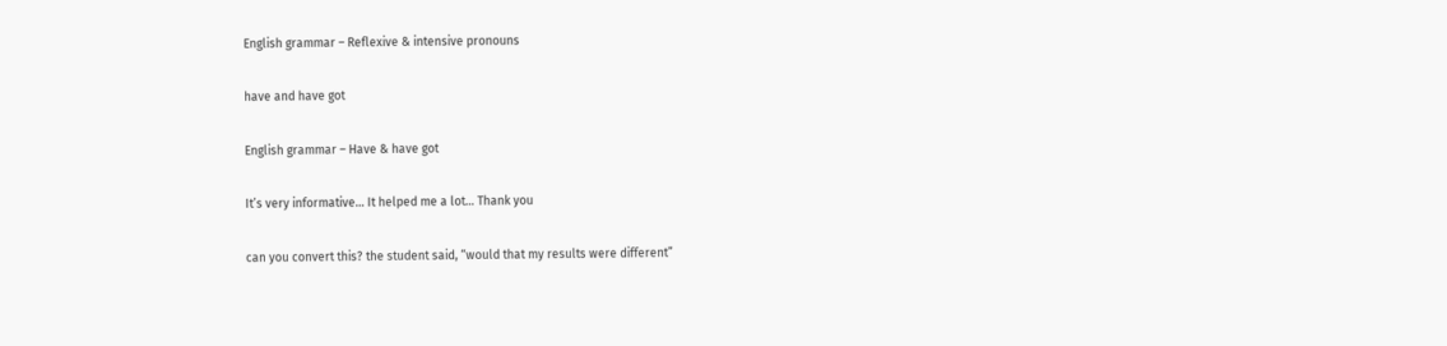English grammar – Reflexive & intensive pronouns

have and have got

English grammar – Have & have got

It’s very informative… It helped me a lot… Thank you

can you convert this? the student said, “would that my results were different”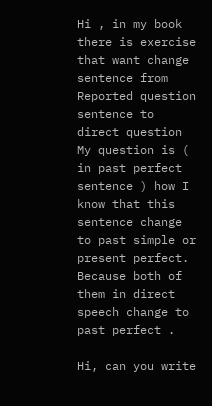Hi , in my book there is exercise that want change sentence from Reported question sentence to direct question My question is ( in past perfect sentence ) how I know that this sentence change to past simple or present perfect. Because both of them in direct speech change to past perfect .

Hi, can you write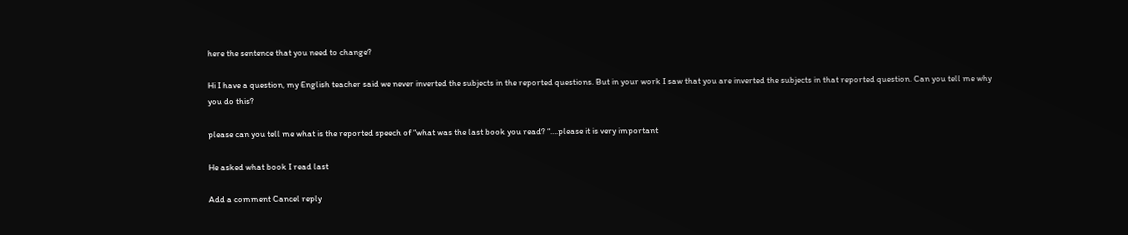here the sentence that you need to change?

Hi I have a question, my English teacher said we never inverted the subjects in the reported questions. But in your work I saw that you are inverted the subjects in that reported question. Can you tell me why you do this?

please can you tell me what is the reported speech of “what was the last book you read? “….please it is very important

He asked what book I read last

Add a comment Cancel reply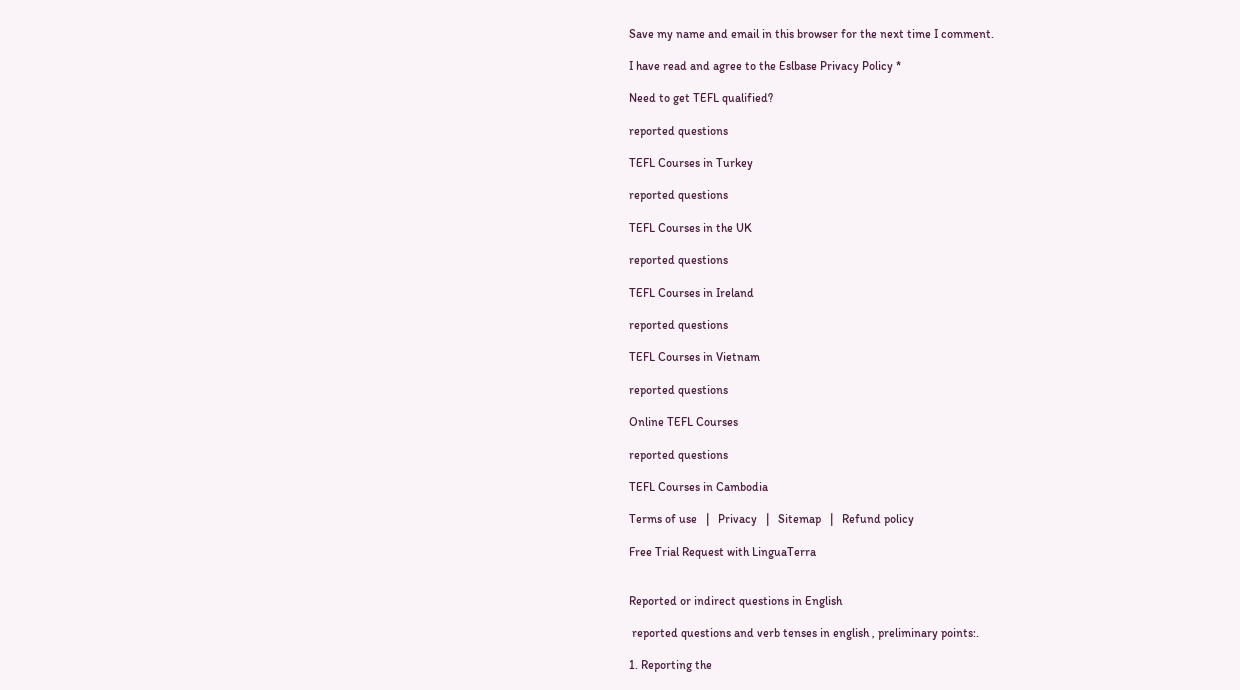Save my name and email in this browser for the next time I comment.

I have read and agree to the Eslbase Privacy Policy *

Need to get TEFL qualified?

reported questions

TEFL Courses in Turkey

reported questions

TEFL Courses in the UK

reported questions

TEFL Courses in Ireland

reported questions

TEFL Courses in Vietnam

reported questions

Online TEFL Courses

reported questions

TEFL Courses in Cambodia

Terms of use   |   Privacy   |   Sitemap   |   Refund policy

Free Trial Request with LinguaTerra


Reported or indirect questions in English

 reported questions and verb tenses in english , preliminary points:.

1. Reporting the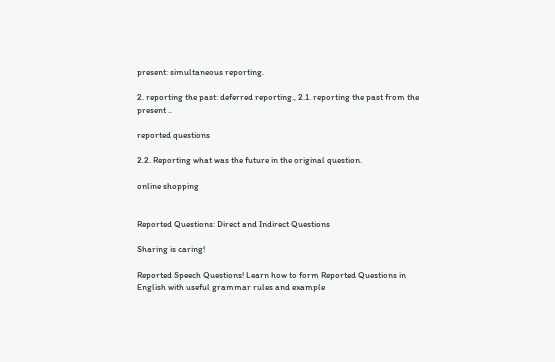present: simultaneous reporting.

2. reporting the past: deferred reporting., 2.1. reporting the past from the  present ..

reported questions

2.2. Reporting what was the future in the original question.

online shopping


Reported Questions: Direct and Indirect Questions

Sharing is caring!

Reported Speech Questions! Learn how to form Reported Questions in English with useful grammar rules and example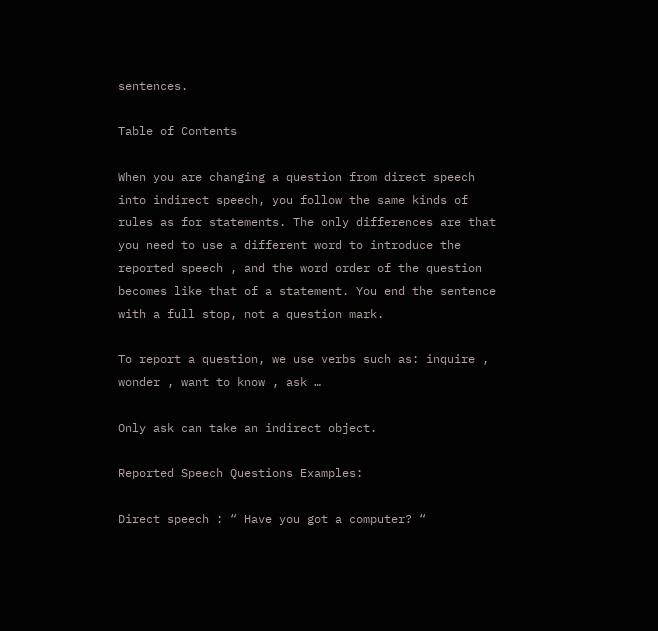sentences.

Table of Contents

When you are changing a question from direct speech into indirect speech, you follow the same kinds of rules as for statements. The only differences are that you need to use a different word to introduce the reported speech , and the word order of the question becomes like that of a statement. You end the sentence with a full stop, not a question mark.

To report a question, we use verbs such as: inquire , wonder , want to know , ask …

Only ask can take an indirect object.

Reported Speech Questions Examples:

Direct speech : “ Have you got a computer? “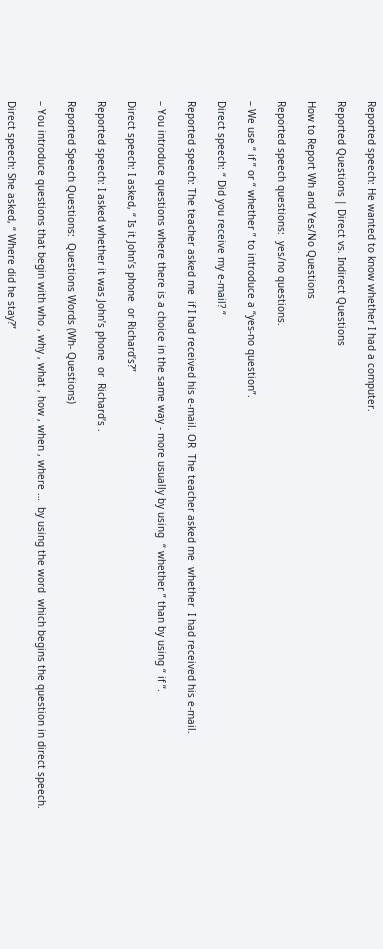Reported speech: He wanted to know whether I had a computer.

Reported Questions | Direct vs. Indirect Questions

How to Report Wh and Yes/No Questions

Reported speech questions:  yes/no questions.

– We use “ if ” or “ whether ” to introduce a “yes‑no question”.

Direct speech: “ Did you receive my e-mail? “

Reported speech: The teacher asked me  if I had received his e-mail. OR  The teacher asked me  whether  I had received his e-mail.

– You introduce questions where there is a choice in the same way ‑ more usually by using  “ whether ” than by using “ if “.

Direct speech: I asked, “ Is it John’s phone  or Richard’s?”

Reported speech: I asked whether it was John’s phone  or  Richard’s .

Reported Speech Questions:  Questions Words (Wh- Questions)

– You introduce questions that begin with who , why , what , how , when , where …  by using the word  which begins the question in direct speech.

Direct speech: She asked, “ Where did he stay?”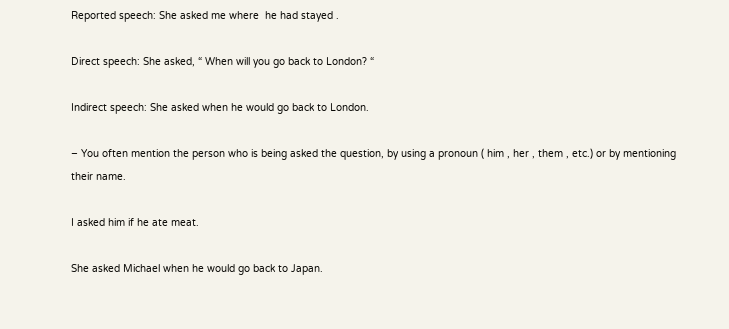Reported speech: She asked me where  he had stayed .

Direct speech: She asked, “ When will you go back to London? “

Indirect speech: She asked when he would go back to London.

– You often mention the person who is being asked the question, by using a pronoun ( him , her , them , etc.) or by mentioning their name.

I asked him if he ate meat.

She asked Michael when he would go back to Japan.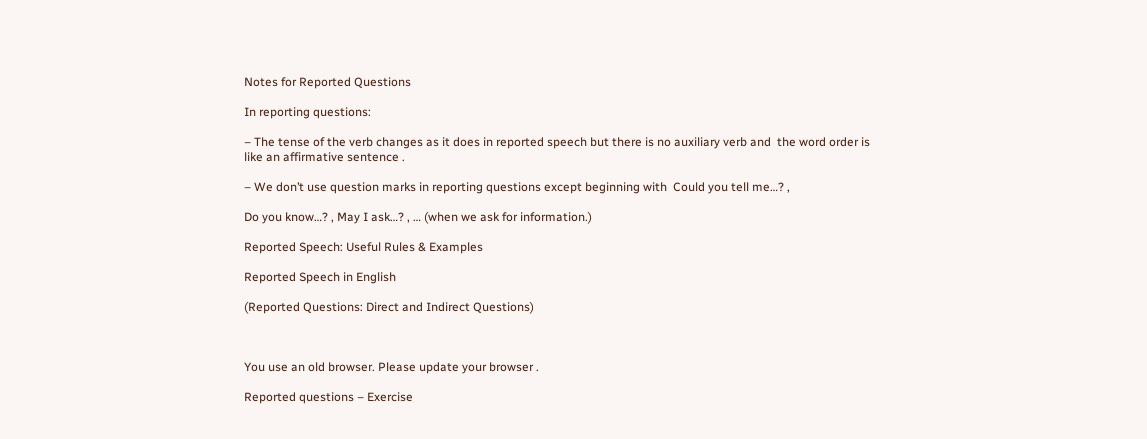Notes for Reported Questions

In reporting questions:

– The tense of the verb changes as it does in reported speech but there is no auxiliary verb and  the word order is like an affirmative sentence .

– We don’t use question marks in reporting questions except beginning with  Could you tell me…? ,

Do you know…? , May I ask…? , … (when we ask for information.)

Reported Speech: Useful Rules & Examples

Reported Speech in English

(Reported Questions: Direct and Indirect Questions)



You use an old browser. Please update your browser .

Reported questions – Exercise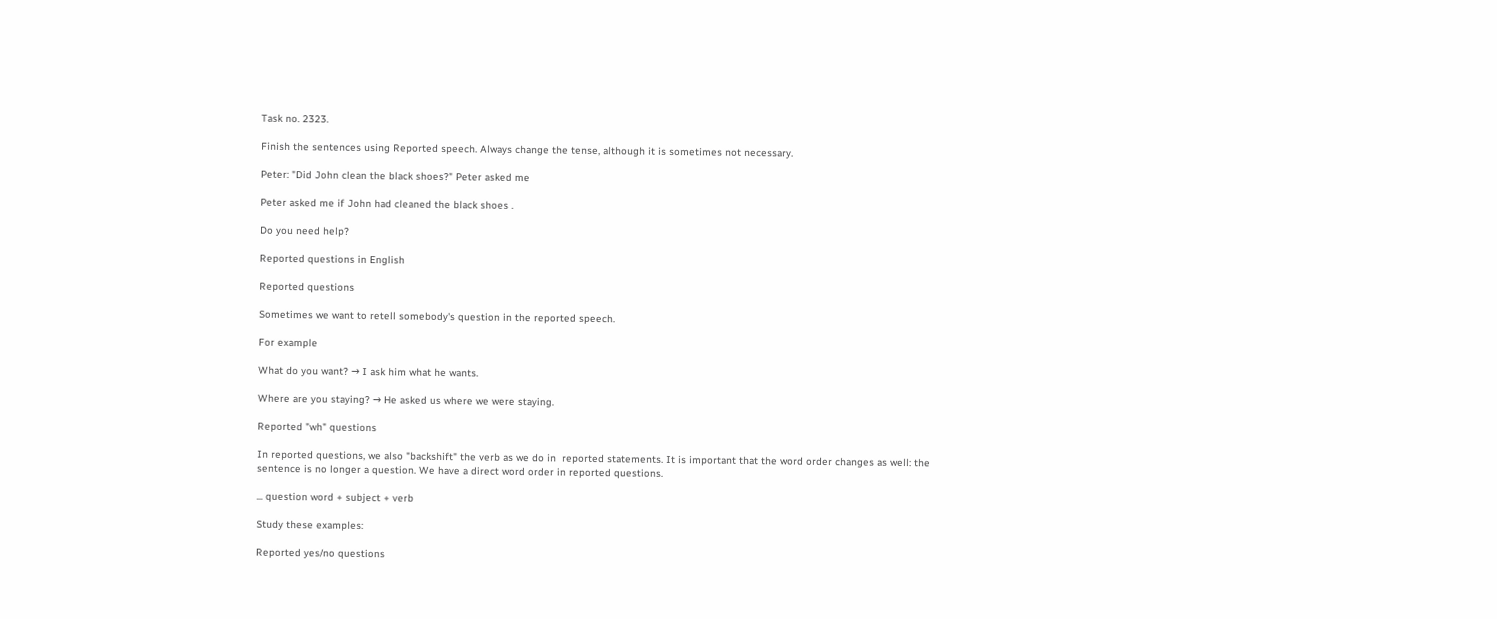Task no. 2323.

Finish the sentences using Reported speech. Always change the tense, although it is sometimes not necessary.

Peter: "Did John clean the black shoes?" Peter asked me

Peter asked me if John had cleaned the black shoes .

Do you need help?

Reported questions in English

Reported questions

Sometimes we want to retell somebody's question in the reported speech.

For example

What do you want? → I ask him what he wants.

Where are you staying? → He asked us where we were staying.

Reported "wh" questions

In reported questions, we also "backshift" the verb as we do in  reported statements. It is important that the word order changes as well: the sentence is no longer a question. We have a direct word order in reported questions.

... question word + subject + verb

Study these examples:

Reported yes/no questions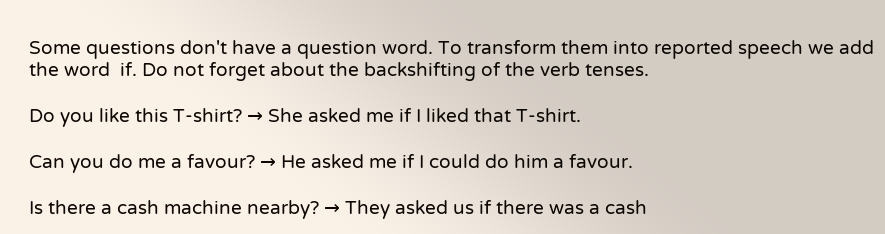Some questions don't have a question word. To transform them into reported speech we add the word  if. Do not forget about the backshifting of the verb tenses.

Do you like this T-shirt? → She asked me if I liked that T-shirt.

Can you do me a favour? → He asked me if I could do him a favour.

Is there a cash machine nearby? → They asked us if there was a cash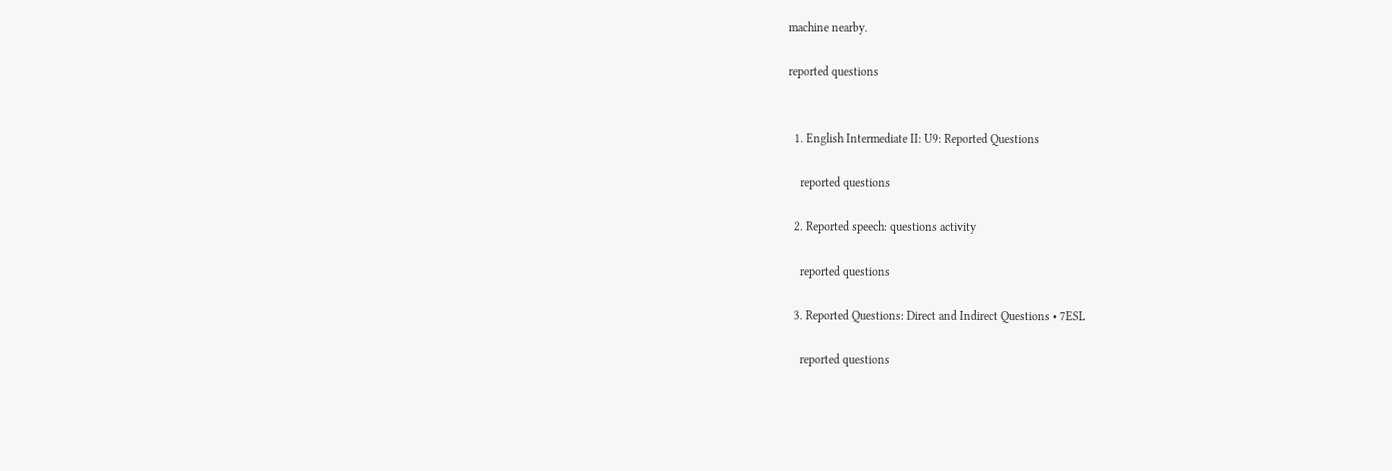machine nearby.

reported questions


  1. English Intermediate II: U9: Reported Questions

    reported questions

  2. Reported speech: questions activity

    reported questions

  3. Reported Questions: Direct and Indirect Questions • 7ESL

    reported questions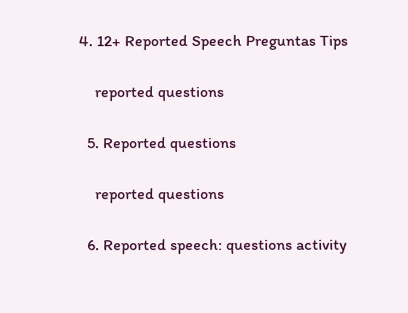4. 12+ Reported Speech Preguntas Tips

    reported questions

  5. Reported questions

    reported questions

  6. Reported speech: questions activity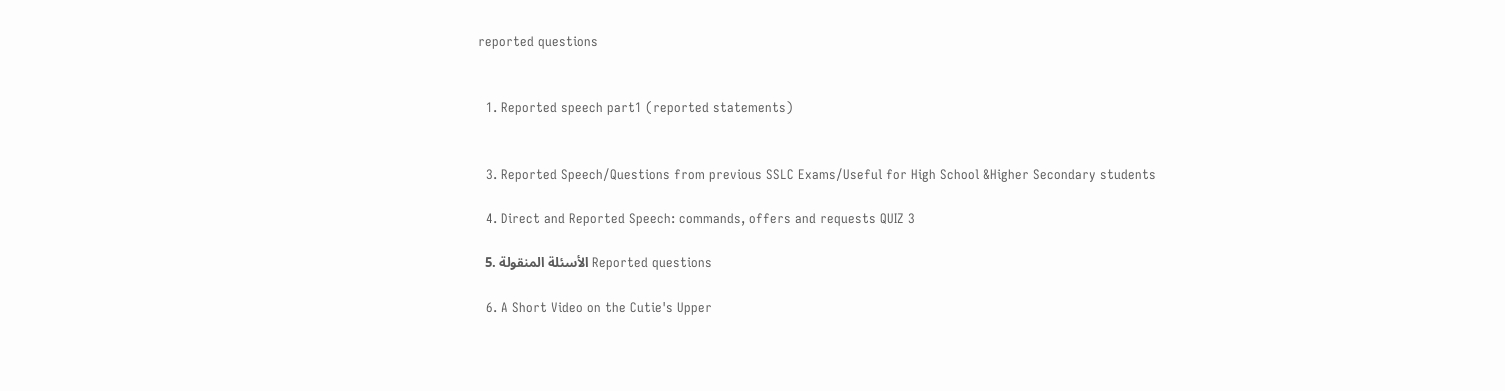reported questions


  1. Reported speech part1 (reported statements)


  3. Reported Speech/Questions from previous SSLC Exams/Useful for High School &Higher Secondary students

  4. Direct and Reported Speech: commands, offers and requests QUIZ 3

  5. الأسئلة المنقولة Reported questions

  6. A Short Video on the Cutie's Upper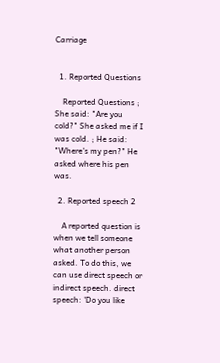Carriage


  1. Reported Questions

    Reported Questions ; She said: "Are you cold?" She asked me if I was cold. ; He said: "Where's my pen?" He asked where his pen was.

  2. Reported speech 2

    A reported question is when we tell someone what another person asked. To do this, we can use direct speech or indirect speech. direct speech: 'Do you like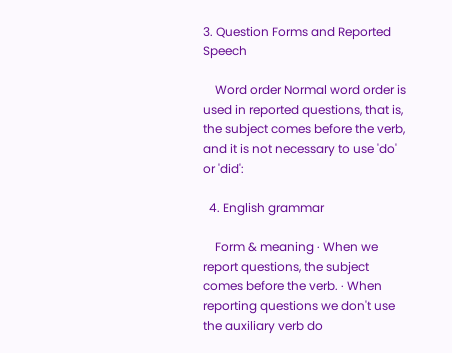3. Question Forms and Reported Speech

    Word order Normal word order is used in reported questions, that is, the subject comes before the verb, and it is not necessary to use 'do' or 'did':

  4. English grammar

    Form & meaning · When we report questions, the subject comes before the verb. · When reporting questions we don't use the auxiliary verb do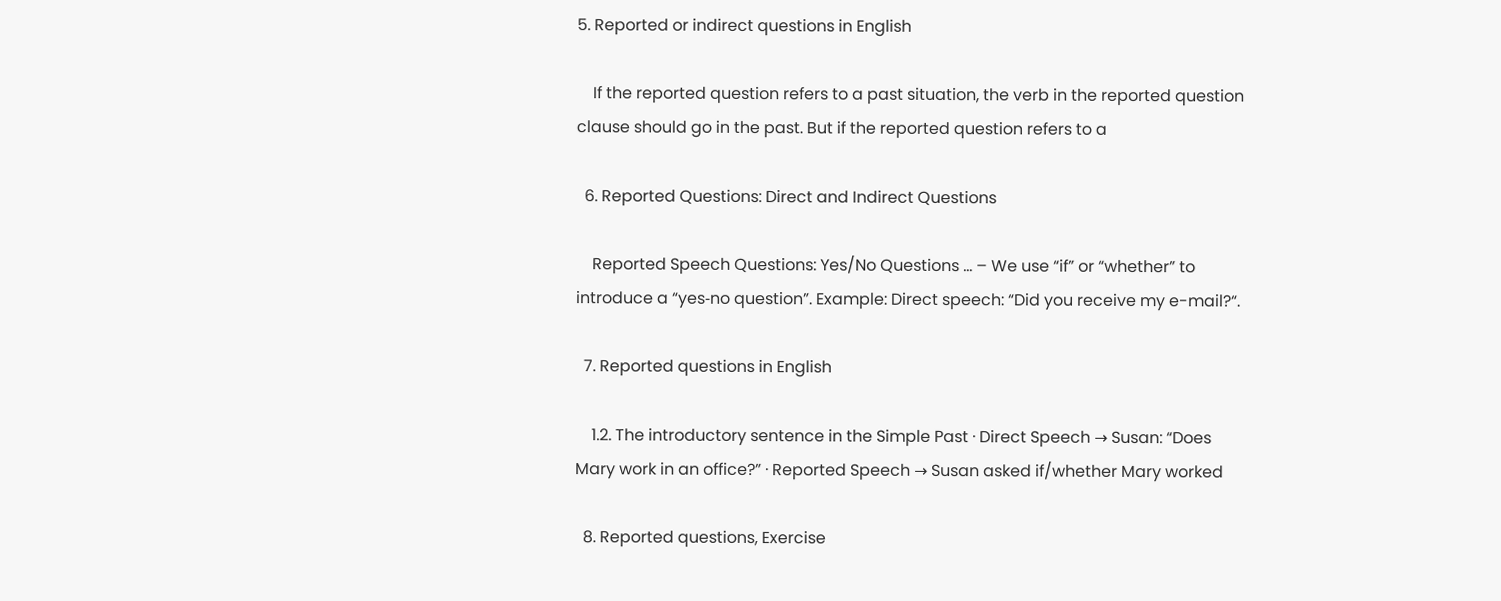5. Reported or indirect questions in English

    If the reported question refers to a past situation, the verb in the reported question clause should go in the past. But if the reported question refers to a

  6. Reported Questions: Direct and Indirect Questions

    Reported Speech Questions: Yes/No Questions ... – We use “if” or “whether” to introduce a “yes‑no question”. Example: Direct speech: “Did you receive my e-mail?“.

  7. Reported questions in English

    1.2. The introductory sentence in the Simple Past · Direct Speech → Susan: “Does Mary work in an office?” · Reported Speech → Susan asked if/whether Mary worked

  8. Reported questions, Exercise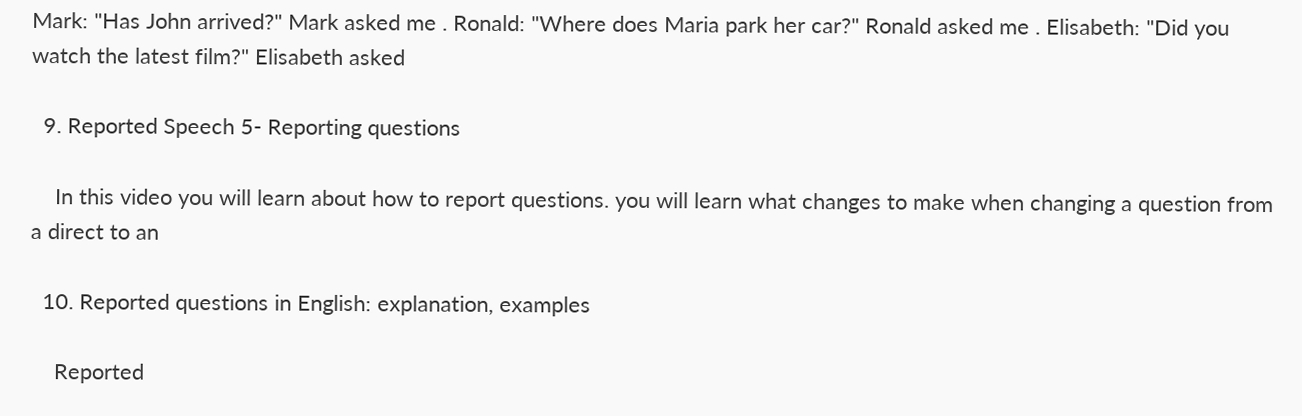Mark: "Has John arrived?" Mark asked me . Ronald: "Where does Maria park her car?" Ronald asked me . Elisabeth: "Did you watch the latest film?" Elisabeth asked

  9. Reported Speech 5- Reporting questions

    In this video you will learn about how to report questions. you will learn what changes to make when changing a question from a direct to an

  10. Reported questions in English: explanation, examples

    Reported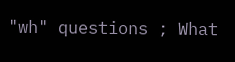"wh" questions ; What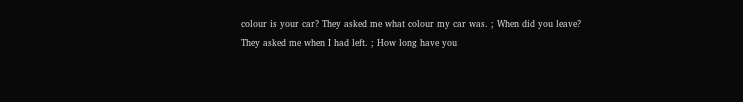colour is your car? They asked me what colour my car was. ; When did you leave? They asked me when I had left. ; How long have you